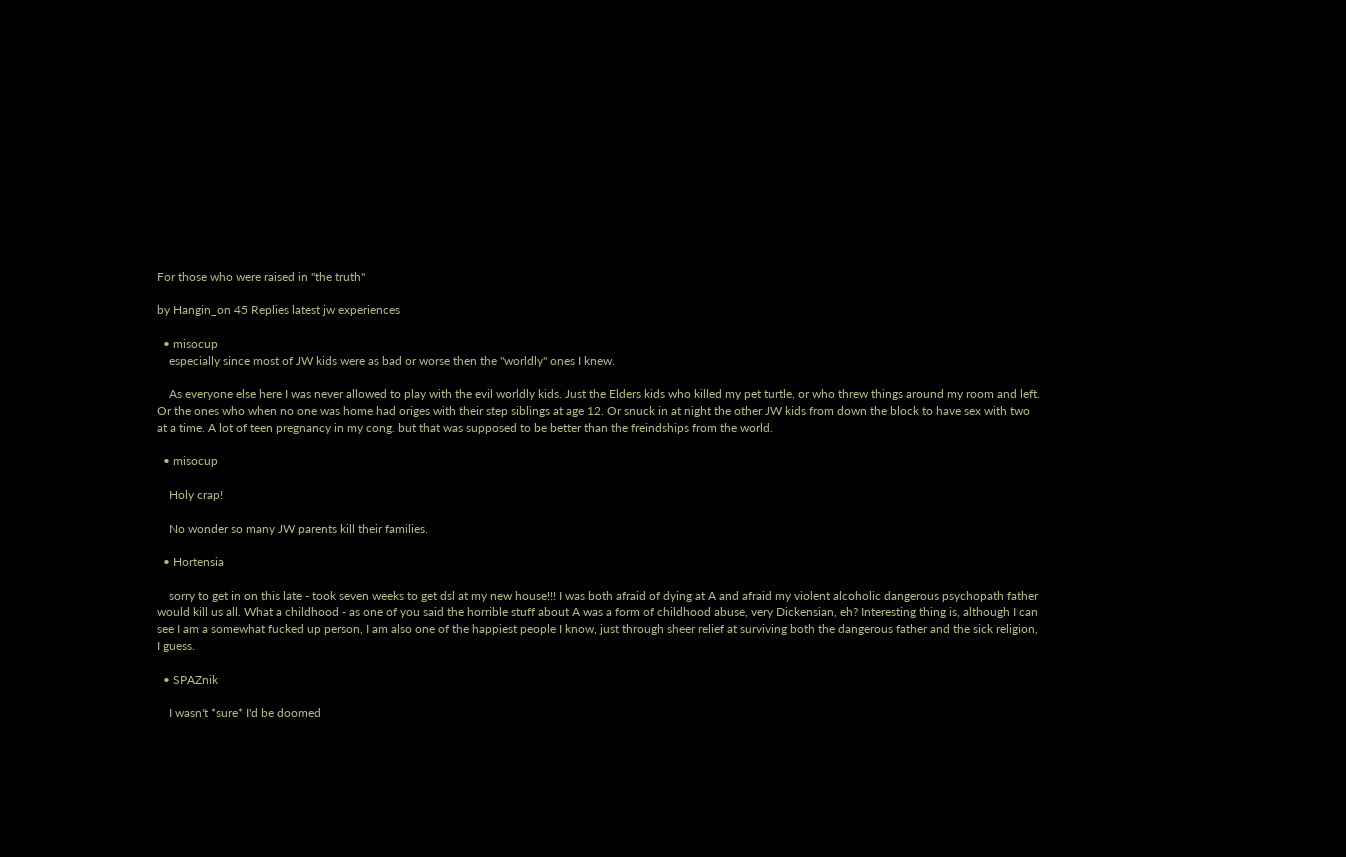For those who were raised in "the truth"

by Hangin_on 45 Replies latest jw experiences

  • misocup
    especially since most of JW kids were as bad or worse then the "worldly" ones I knew.

    As everyone else here I was never allowed to play with the evil worldly kids. Just the Elders kids who killed my pet turtle, or who threw things around my room and left. Or the ones who when no one was home had origes with their step siblings at age 12. Or snuck in at night the other JW kids from down the block to have sex with two at a time. A lot of teen pregnancy in my cong. but that was supposed to be better than the freindships from the world.

  • misocup

    Holy crap!

    No wonder so many JW parents kill their families.

  • Hortensia

    sorry to get in on this late - took seven weeks to get dsl at my new house!!! I was both afraid of dying at A and afraid my violent alcoholic dangerous psychopath father would kill us all. What a childhood - as one of you said the horrible stuff about A was a form of childhood abuse, very Dickensian, eh? Interesting thing is, although I can see I am a somewhat fucked up person, I am also one of the happiest people I know, just through sheer relief at surviving both the dangerous father and the sick religion, I guess.

  • SPAZnik

    I wasn't *sure* I'd be doomed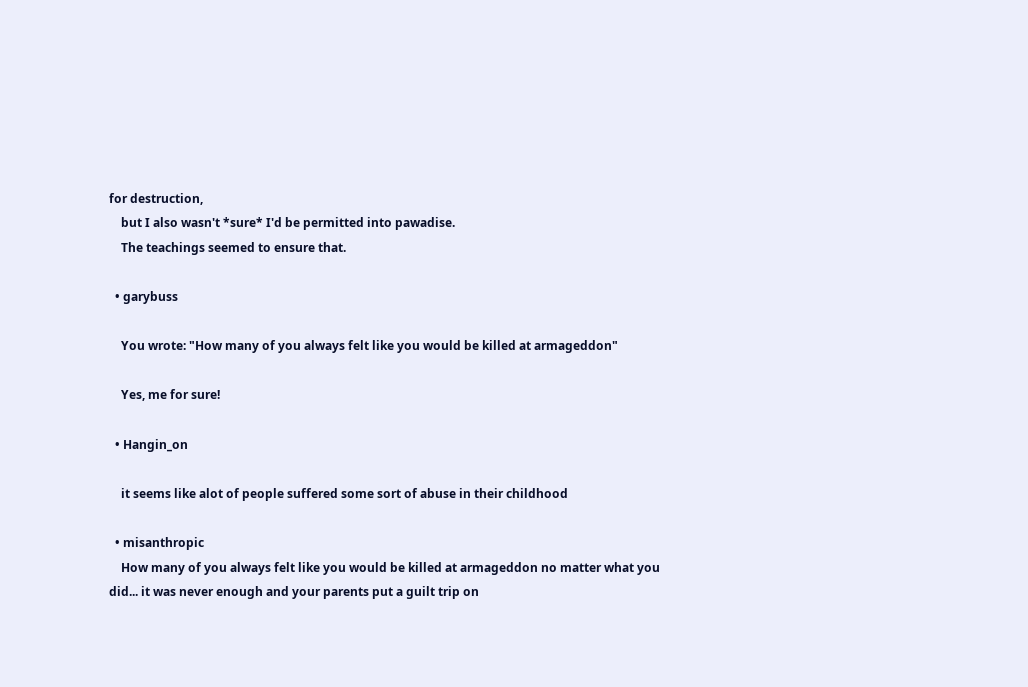for destruction,
    but I also wasn't *sure* I'd be permitted into pawadise.
    The teachings seemed to ensure that.

  • garybuss

    You wrote: "How many of you always felt like you would be killed at armageddon"

    Yes, me for sure!

  • Hangin_on

    it seems like alot of people suffered some sort of abuse in their childhood

  • misanthropic
    How many of you always felt like you would be killed at armageddon no matter what you did... it was never enough and your parents put a guilt trip on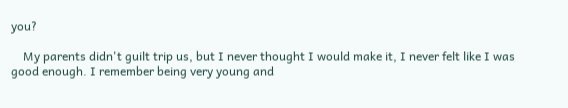you?

    My parents didn't guilt trip us, but I never thought I would make it, I never felt like I was good enough. I remember being very young and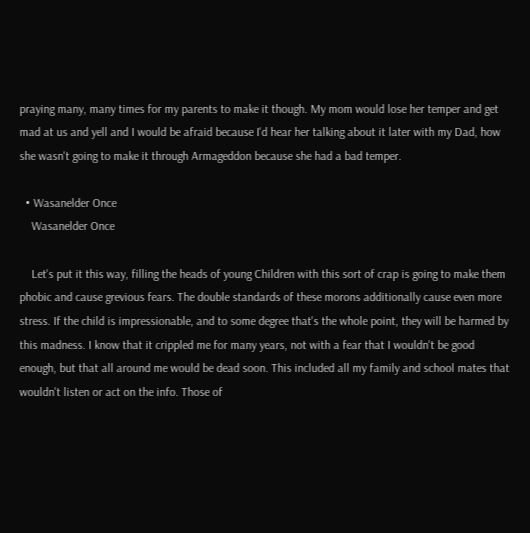praying many, many times for my parents to make it though. My mom would lose her temper and get mad at us and yell and I would be afraid because I'd hear her talking about it later with my Dad, how she wasn't going to make it through Armageddon because she had a bad temper.

  • Wasanelder Once
    Wasanelder Once

    Let's put it this way, filling the heads of young Children with this sort of crap is going to make them phobic and cause grevious fears. The double standards of these morons additionally cause even more stress. If the child is impressionable, and to some degree that's the whole point, they will be harmed by this madness. I know that it crippled me for many years, not with a fear that I wouldn't be good enough, but that all around me would be dead soon. This included all my family and school mates that wouldn't listen or act on the info. Those of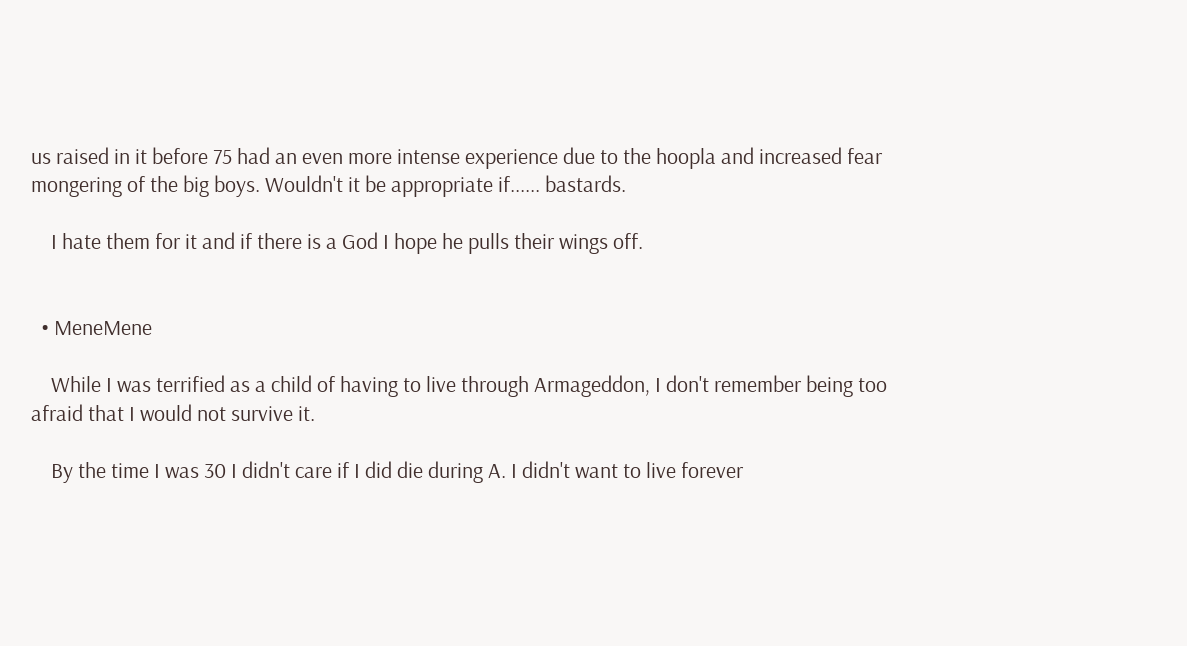us raised in it before 75 had an even more intense experience due to the hoopla and increased fear mongering of the big boys. Wouldn't it be appropriate if...... bastards.

    I hate them for it and if there is a God I hope he pulls their wings off.


  • MeneMene

    While I was terrified as a child of having to live through Armageddon, I don't remember being too afraid that I would not survive it.

    By the time I was 30 I didn't care if I did die during A. I didn't want to live forever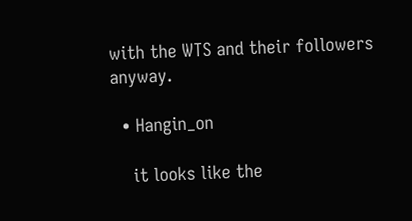with the WTS and their followers anyway.

  • Hangin_on

    it looks like the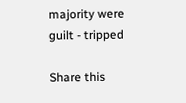majority were guilt - tripped

Share this